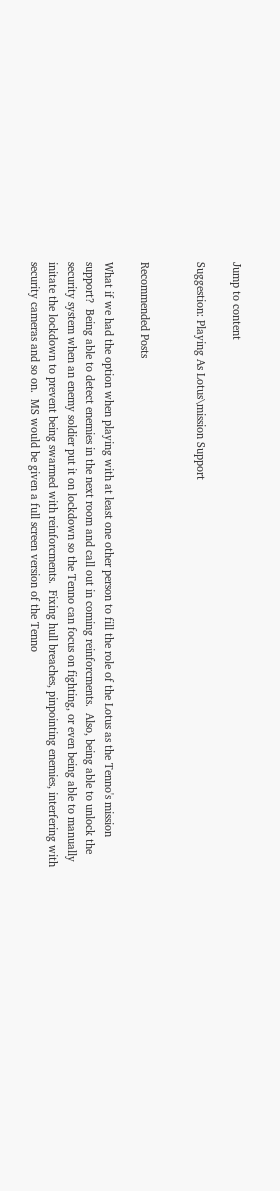Jump to content

Suggestion: Playing As Lotus\mission Support


Recommended Posts

What if we had the option when playing with at least one other person to fill the role of the Lotus as the Tenno's mission support?  Being able to detect enemies in the next room and call out in coming reinforcments.  Also, being able to unlock the security system when an enemy soldier put it on lockdown so the Tenno can focus on fighting, or even being able to manually initate the lockdown to prevent being swarmed with reinforcments.  Fixing hull breaches, pinpointing enemies, interfering with security cameras and so on.  MS would be given a full screen version of the Tenno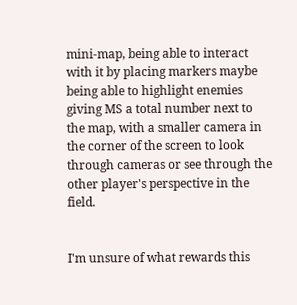mini-map, being able to interact with it by placing markers maybe being able to highlight enemies giving MS a total number next to the map, with a smaller camera in the corner of the screen to look through cameras or see through the other player's perspective in the field.


I'm unsure of what rewards this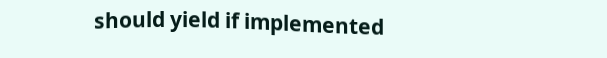should yield if implemented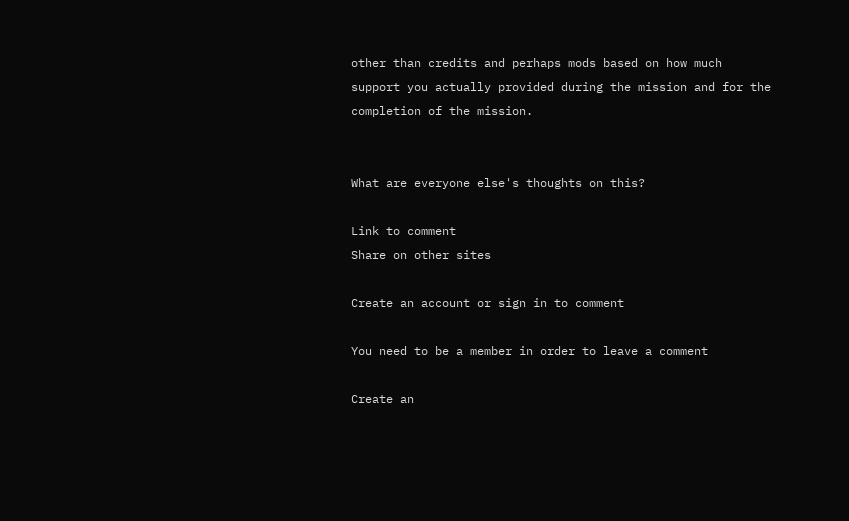other than credits and perhaps mods based on how much support you actually provided during the mission and for the completion of the mission.


What are everyone else's thoughts on this?

Link to comment
Share on other sites

Create an account or sign in to comment

You need to be a member in order to leave a comment

Create an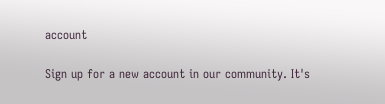account

Sign up for a new account in our community. It's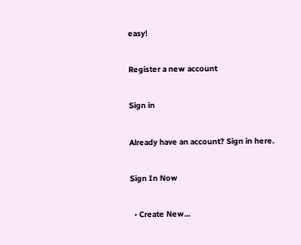easy!

Register a new account

Sign in

Already have an account? Sign in here.

Sign In Now

  • Create New...